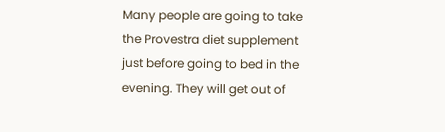Many people are going to take the Provestra diet supplement just before going to bed in the evening. They will get out of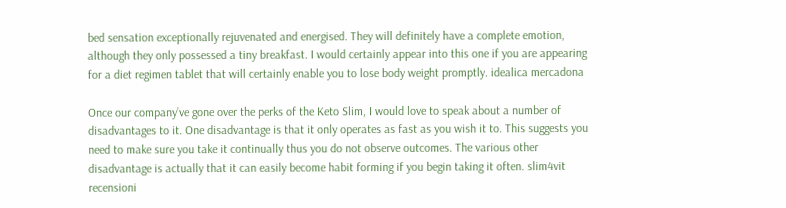bed sensation exceptionally rejuvenated and energised. They will definitely have a complete emotion, although they only possessed a tiny breakfast. I would certainly appear into this one if you are appearing for a diet regimen tablet that will certainly enable you to lose body weight promptly. idealica mercadona

Once our company’ve gone over the perks of the Keto Slim, I would love to speak about a number of disadvantages to it. One disadvantage is that it only operates as fast as you wish it to. This suggests you need to make sure you take it continually thus you do not observe outcomes. The various other disadvantage is actually that it can easily become habit forming if you begin taking it often. slim4vit recensioni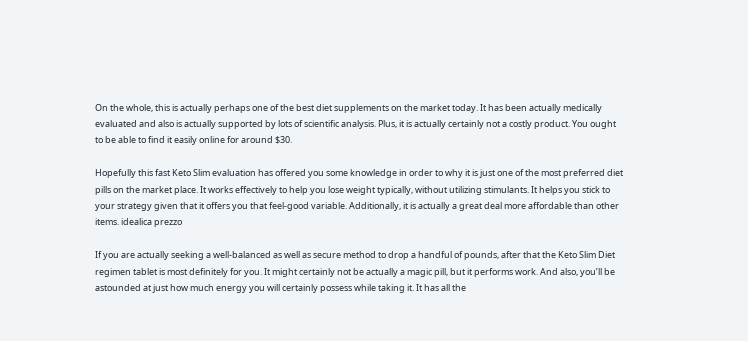On the whole, this is actually perhaps one of the best diet supplements on the market today. It has been actually medically evaluated and also is actually supported by lots of scientific analysis. Plus, it is actually certainly not a costly product. You ought to be able to find it easily online for around $30.

Hopefully this fast Keto Slim evaluation has offered you some knowledge in order to why it is just one of the most preferred diet pills on the market place. It works effectively to help you lose weight typically, without utilizing stimulants. It helps you stick to your strategy given that it offers you that feel-good variable. Additionally, it is actually a great deal more affordable than other items. idealica prezzo

If you are actually seeking a well-balanced as well as secure method to drop a handful of pounds, after that the Keto Slim Diet regimen tablet is most definitely for you. It might certainly not be actually a magic pill, but it performs work. And also, you’ll be astounded at just how much energy you will certainly possess while taking it. It has all the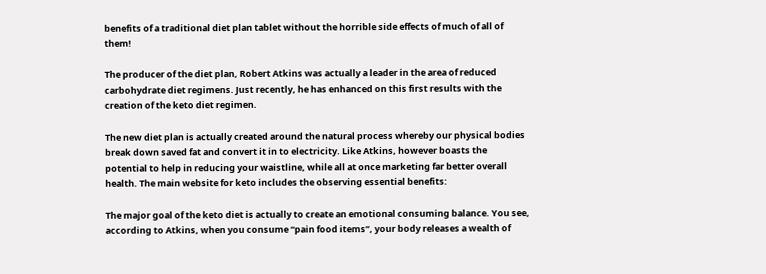benefits of a traditional diet plan tablet without the horrible side effects of much of all of them!

The producer of the diet plan, Robert Atkins was actually a leader in the area of reduced carbohydrate diet regimens. Just recently, he has enhanced on this first results with the creation of the keto diet regimen.

The new diet plan is actually created around the natural process whereby our physical bodies break down saved fat and convert it in to electricity. Like Atkins, however boasts the potential to help in reducing your waistline, while all at once marketing far better overall health. The main website for keto includes the observing essential benefits:

The major goal of the keto diet is actually to create an emotional consuming balance. You see, according to Atkins, when you consume “pain food items”, your body releases a wealth of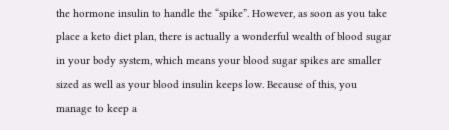the hormone insulin to handle the “spike”. However, as soon as you take place a keto diet plan, there is actually a wonderful wealth of blood sugar in your body system, which means your blood sugar spikes are smaller sized as well as your blood insulin keeps low. Because of this, you manage to keep a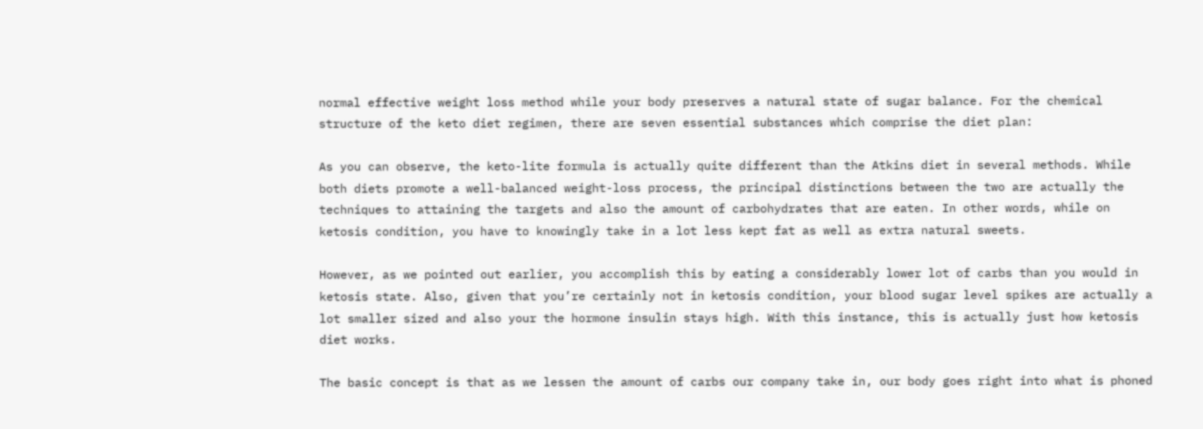normal effective weight loss method while your body preserves a natural state of sugar balance. For the chemical structure of the keto diet regimen, there are seven essential substances which comprise the diet plan:

As you can observe, the keto-lite formula is actually quite different than the Atkins diet in several methods. While both diets promote a well-balanced weight-loss process, the principal distinctions between the two are actually the techniques to attaining the targets and also the amount of carbohydrates that are eaten. In other words, while on ketosis condition, you have to knowingly take in a lot less kept fat as well as extra natural sweets.

However, as we pointed out earlier, you accomplish this by eating a considerably lower lot of carbs than you would in ketosis state. Also, given that you’re certainly not in ketosis condition, your blood sugar level spikes are actually a lot smaller sized and also your the hormone insulin stays high. With this instance, this is actually just how ketosis diet works.

The basic concept is that as we lessen the amount of carbs our company take in, our body goes right into what is phoned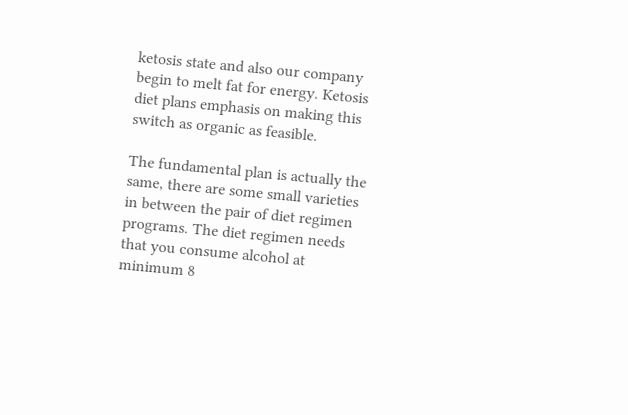ketosis state and also our company begin to melt fat for energy. Ketosis diet plans emphasis on making this switch as organic as feasible.

The fundamental plan is actually the same, there are some small varieties in between the pair of diet regimen programs. The diet regimen needs that you consume alcohol at minimum 8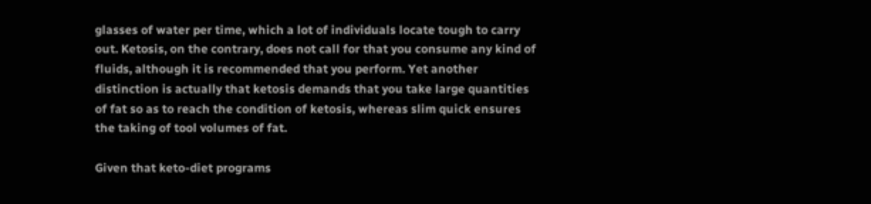glasses of water per time, which a lot of individuals locate tough to carry out. Ketosis, on the contrary, does not call for that you consume any kind of fluids, although it is recommended that you perform. Yet another distinction is actually that ketosis demands that you take large quantities of fat so as to reach the condition of ketosis, whereas slim quick ensures the taking of tool volumes of fat.

Given that keto-diet programs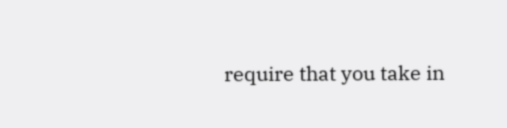require that you take in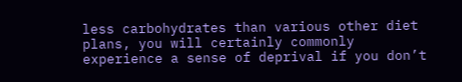less carbohydrates than various other diet plans, you will certainly commonly experience a sense of deprival if you don’t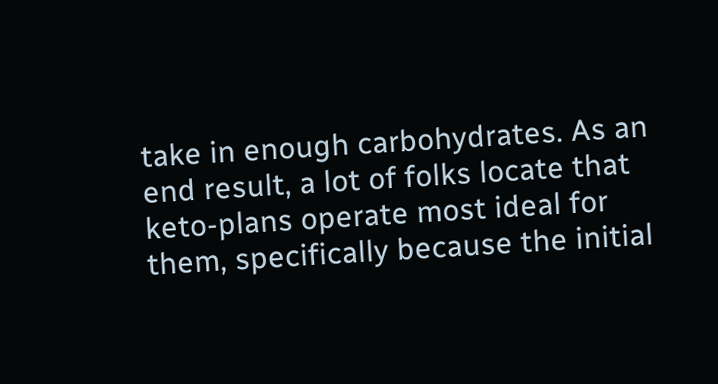take in enough carbohydrates. As an end result, a lot of folks locate that keto-plans operate most ideal for them, specifically because the initial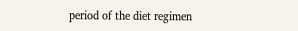period of the diet regimen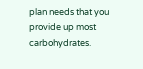plan needs that you provide up most carbohydrates.